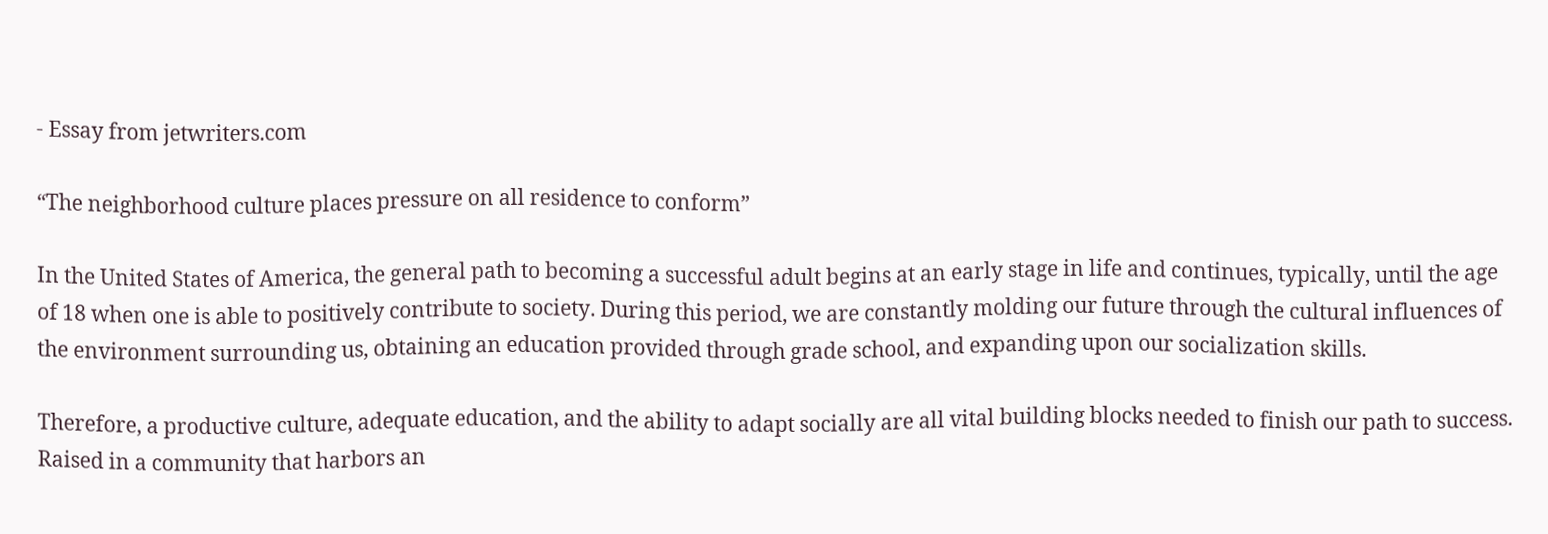- Essay from jetwriters.com

“The neighborhood culture places pressure on all residence to conform”

In the United States of America, the general path to becoming a successful adult begins at an early stage in life and continues, typically, until the age of 18 when one is able to positively contribute to society. During this period, we are constantly molding our future through the cultural influences of the environment surrounding us, obtaining an education provided through grade school, and expanding upon our socialization skills.

Therefore, a productive culture, adequate education, and the ability to adapt socially are all vital building blocks needed to finish our path to success. Raised in a community that harbors an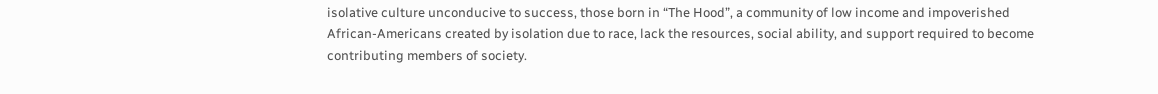isolative culture unconducive to success, those born in “The Hood”, a community of low income and impoverished African-Americans created by isolation due to race, lack the resources, social ability, and support required to become contributing members of society.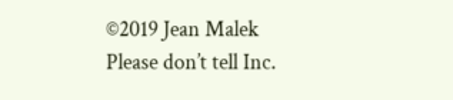©2019 Jean Malek
Please don’t tell Inc.